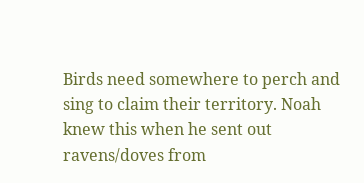Birds need somewhere to perch and sing to claim their territory. Noah knew this when he sent out ravens/doves from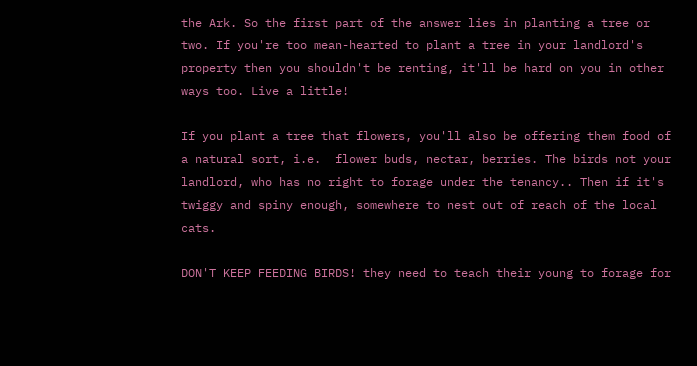the Ark. So the first part of the answer lies in planting a tree or two. If you're too mean-hearted to plant a tree in your landlord's property then you shouldn't be renting, it'll be hard on you in other ways too. Live a little!

If you plant a tree that flowers, you'll also be offering them food of a natural sort, i.e.  flower buds, nectar, berries. The birds not your landlord, who has no right to forage under the tenancy.. Then if it's twiggy and spiny enough, somewhere to nest out of reach of the local cats.

DON'T KEEP FEEDING BIRDS! they need to teach their young to forage for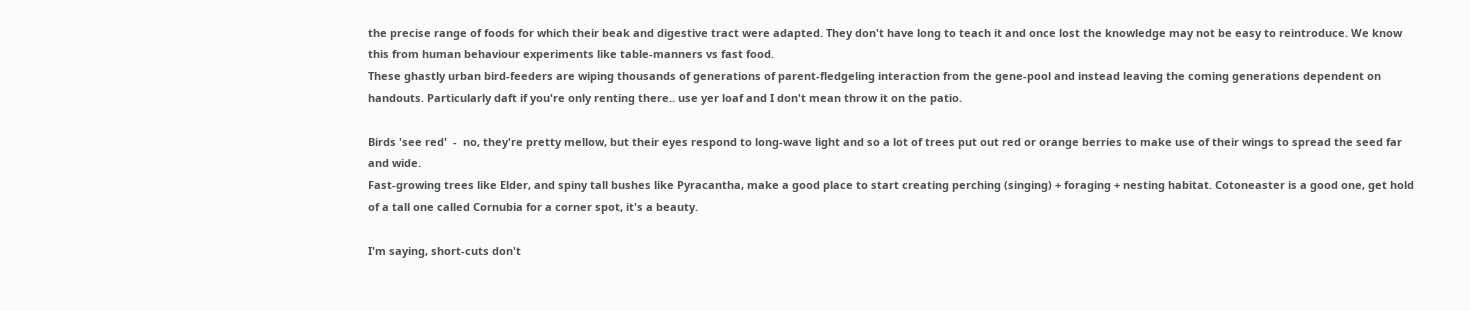the precise range of foods for which their beak and digestive tract were adapted. They don't have long to teach it and once lost the knowledge may not be easy to reintroduce. We know this from human behaviour experiments like table-manners vs fast food.
These ghastly urban bird-feeders are wiping thousands of generations of parent-fledgeling interaction from the gene-pool and instead leaving the coming generations dependent on handouts. Particularly daft if you're only renting there.. use yer loaf and I don't mean throw it on the patio.

Birds 'see red'  -  no, they're pretty mellow, but their eyes respond to long-wave light and so a lot of trees put out red or orange berries to make use of their wings to spread the seed far and wide.
Fast-growing trees like Elder, and spiny tall bushes like Pyracantha, make a good place to start creating perching (singing) + foraging + nesting habitat. Cotoneaster is a good one, get hold of a tall one called Cornubia for a corner spot, it's a beauty.

I'm saying, short-cuts don't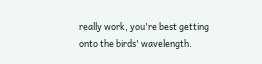really work, you're best getting onto the birds' wavelength.